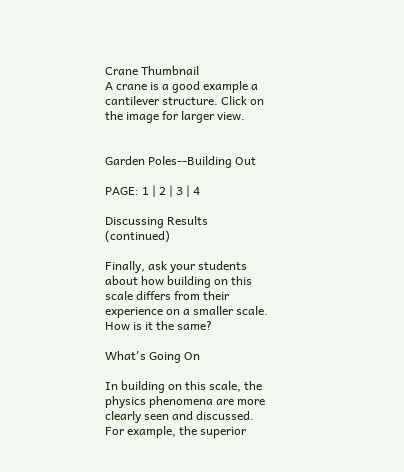Crane Thumbnail
A crane is a good example a cantilever structure. Click on the image for larger view.


Garden Poles--Building Out

PAGE: 1 | 2 | 3 | 4

Discussing Results (continued)

Finally, ask your students about how building on this scale differs from their experience on a smaller scale. How is it the same?

What's Going On

In building on this scale, the physics phenomena are more clearly seen and discussed. For example, the superior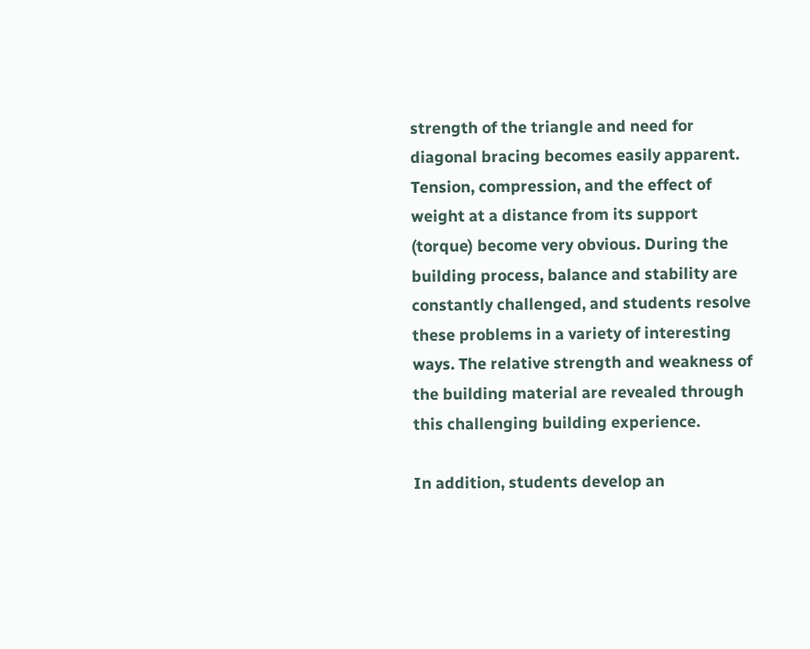strength of the triangle and need for diagonal bracing becomes easily apparent. Tension, compression, and the effect of weight at a distance from its support (torque) become very obvious. During the building process, balance and stability are constantly challenged, and students resolve these problems in a variety of interesting ways. The relative strength and weakness of the building material are revealed through this challenging building experience.

In addition, students develop an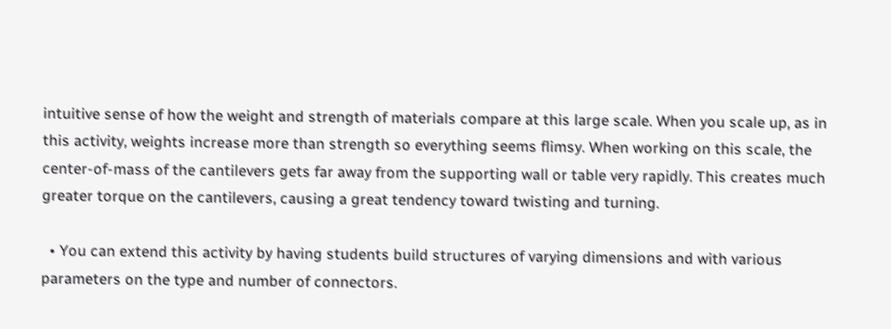intuitive sense of how the weight and strength of materials compare at this large scale. When you scale up, as in this activity, weights increase more than strength so everything seems flimsy. When working on this scale, the center-of-mass of the cantilevers gets far away from the supporting wall or table very rapidly. This creates much greater torque on the cantilevers, causing a great tendency toward twisting and turning.

  • You can extend this activity by having students build structures of varying dimensions and with various parameters on the type and number of connectors.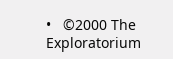•   ©2000 The Exploratorium